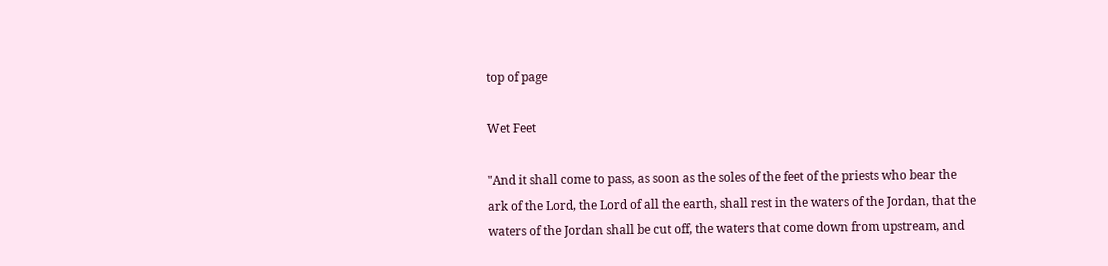top of page

Wet Feet

"And it shall come to pass, as soon as the soles of the feet of the priests who bear the ark of the Lord, the Lord of all the earth, shall rest in the waters of the Jordan, that the waters of the Jordan shall be cut off, the waters that come down from upstream, and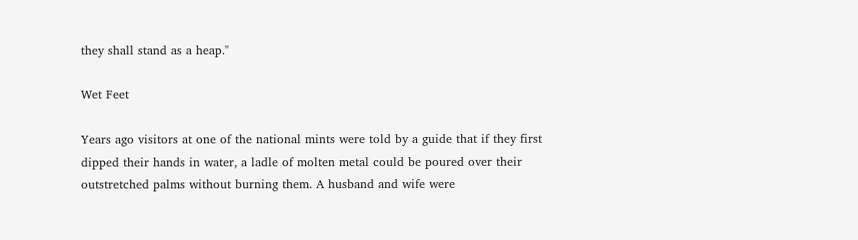they shall stand as a heap."

Wet Feet

Years ago visitors at one of the national mints were told by a guide that if they first dipped their hands in water, a ladle of molten metal could be poured over their outstretched palms without burning them. A husband and wife were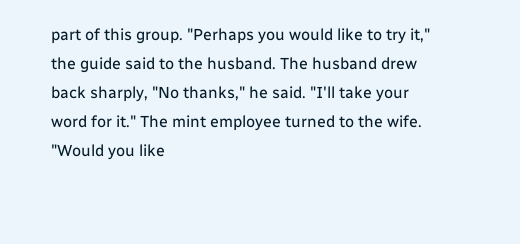part of this group. "Perhaps you would like to try it," the guide said to the husband. The husband drew back sharply, "No thanks," he said. "I'll take your word for it." The mint employee turned to the wife. "Would you like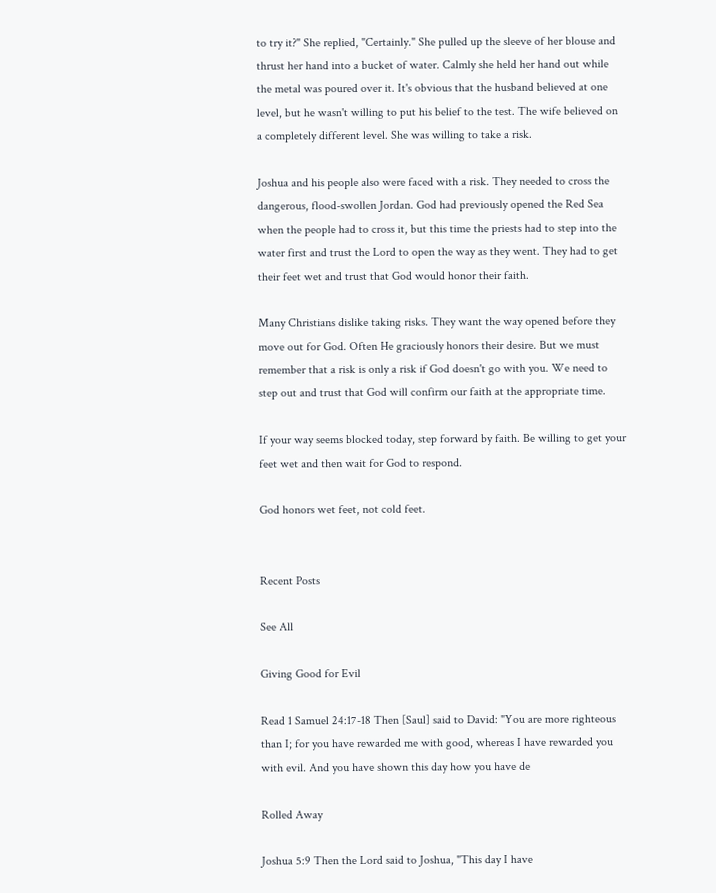to try it?" She replied, "Certainly." She pulled up the sleeve of her blouse and thrust her hand into a bucket of water. Calmly she held her hand out while the metal was poured over it. It's obvious that the husband believed at one level, but he wasn't willing to put his belief to the test. The wife believed on a completely different level. She was willing to take a risk.

Joshua and his people also were faced with a risk. They needed to cross the dangerous, flood-swollen Jordan. God had previously opened the Red Sea when the people had to cross it, but this time the priests had to step into the water first and trust the Lord to open the way as they went. They had to get their feet wet and trust that God would honor their faith.

Many Christians dislike taking risks. They want the way opened before they move out for God. Often He graciously honors their desire. But we must remember that a risk is only a risk if God doesn't go with you. We need to step out and trust that God will confirm our faith at the appropriate time.

If your way seems blocked today, step forward by faith. Be willing to get your feet wet and then wait for God to respond.

God honors wet feet, not cold feet.


Recent Posts

See All

Giving Good for Evil

Read 1 Samuel 24:17-18 Then [Saul] said to David: "You are more righteous than I; for you have rewarded me with good, whereas I have rewarded you with evil. And you have shown this day how you have de

Rolled Away

Joshua 5:9 Then the Lord said to Joshua, "This day I have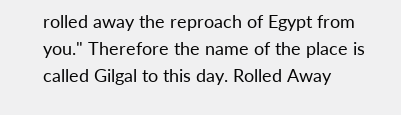rolled away the reproach of Egypt from you." Therefore the name of the place is called Gilgal to this day. Rolled Away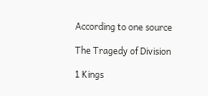According to one source

The Tragedy of Division

1 Kings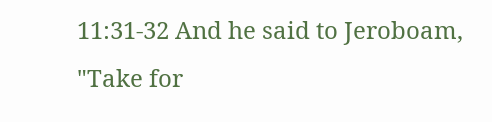11:31-32 And he said to Jeroboam, "Take for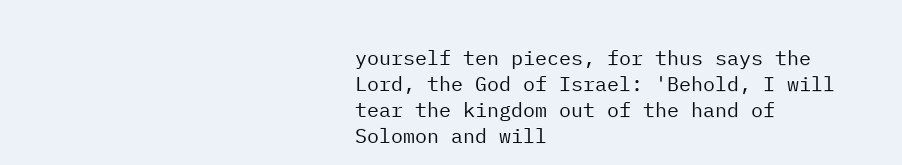yourself ten pieces, for thus says the Lord, the God of Israel: 'Behold, I will tear the kingdom out of the hand of Solomon and will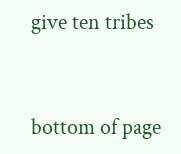give ten tribes


bottom of page